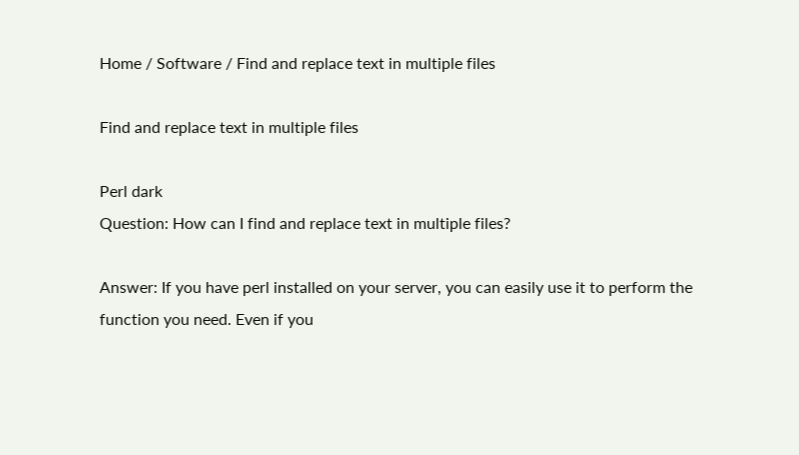Home / Software / Find and replace text in multiple files

Find and replace text in multiple files

Perl dark
Question: How can I find and replace text in multiple files?

Answer: If you have perl installed on your server, you can easily use it to perform the function you need. Even if you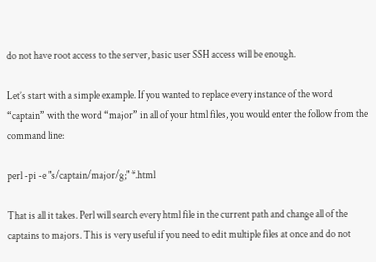do not have root access to the server, basic user SSH access will be enough.

Let’s start with a simple example. If you wanted to replace every instance of the word “captain” with the word “major” in all of your html files, you would enter the follow from the command line:

perl -pi -e "s/captain/major/g;" *.html

That is all it takes. Perl will search every html file in the current path and change all of the captains to majors. This is very useful if you need to edit multiple files at once and do not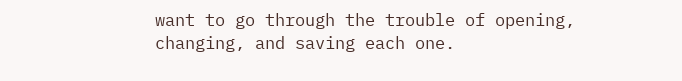want to go through the trouble of opening, changing, and saving each one.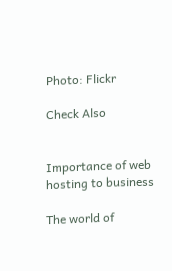Photo: Flickr

Check Also


Importance of web hosting to business

The world of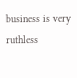business is very ruthless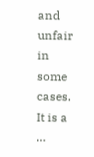and unfair in some cases. It is a …